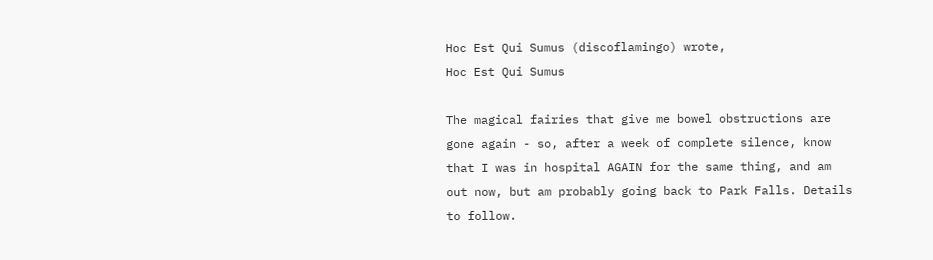Hoc Est Qui Sumus (discoflamingo) wrote,
Hoc Est Qui Sumus

The magical fairies that give me bowel obstructions are gone again - so, after a week of complete silence, know that I was in hospital AGAIN for the same thing, and am out now, but am probably going back to Park Falls. Details to follow.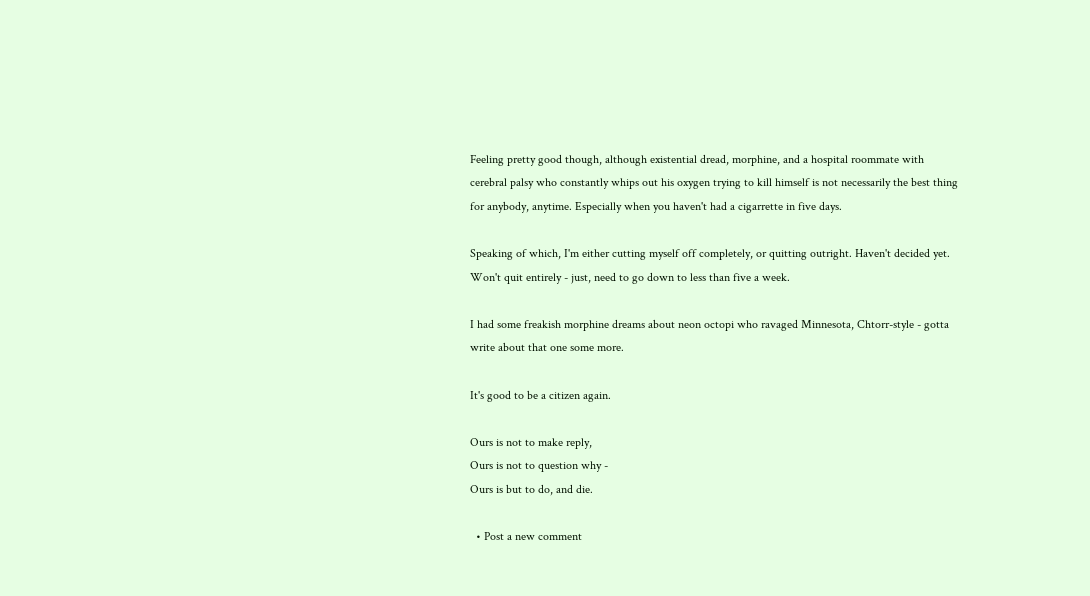Feeling pretty good though, although existential dread, morphine, and a hospital roommate with cerebral palsy who constantly whips out his oxygen trying to kill himself is not necessarily the best thing for anybody, anytime. Especially when you haven't had a cigarrette in five days.

Speaking of which, I'm either cutting myself off completely, or quitting outright. Haven't decided yet. Won't quit entirely - just, need to go down to less than five a week.

I had some freakish morphine dreams about neon octopi who ravaged Minnesota, Chtorr-style - gotta write about that one some more.

It's good to be a citizen again.

Ours is not to make reply,
Ours is not to question why -
Ours is but to do, and die.

  • Post a new comment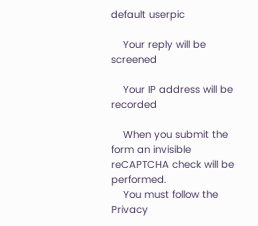default userpic

    Your reply will be screened

    Your IP address will be recorded

    When you submit the form an invisible reCAPTCHA check will be performed.
    You must follow the Privacy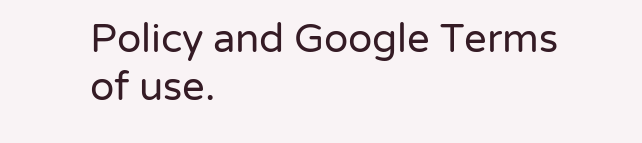Policy and Google Terms of use.